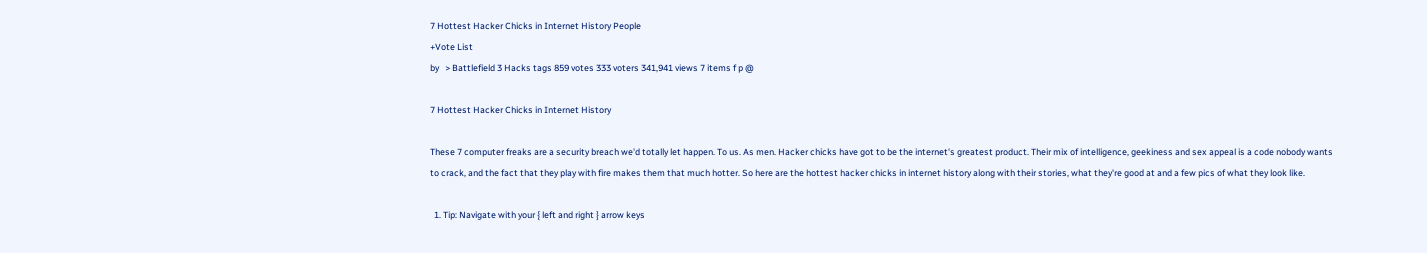7 Hottest Hacker Chicks in Internet History People
+Vote List
by   > Battlefield 3 Hacks tags 859 votes 333 voters 341,941 views 7 items f p @

7 Hottest Hacker Chicks in Internet History

These 7 computer freaks are a security breach we'd totally let happen. To us. As men. Hacker chicks have got to be the internet's greatest product. Their mix of intelligence, geekiness and sex appeal is a code nobody wants to crack, and the fact that they play with fire makes them that much hotter. So here are the hottest hacker chicks in internet history along with their stories, what they're good at and a few pics of what they look like.

  1. Tip: Navigate with your { left and right } arrow keys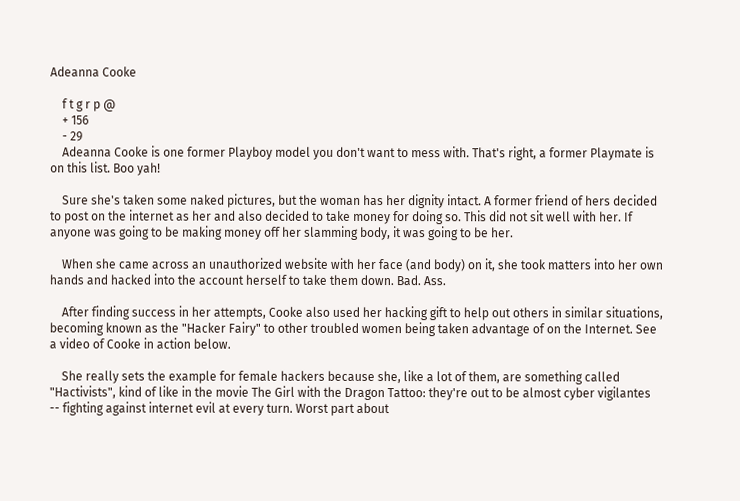Adeanna Cooke

    f t g r p @
    + 156
    - 29
    Adeanna Cooke is one former Playboy model you don't want to mess with. That's right, a former Playmate is on this list. Boo yah!

    Sure she's taken some naked pictures, but the woman has her dignity intact. A former friend of hers decided to post on the internet as her and also decided to take money for doing so. This did not sit well with her. If anyone was going to be making money off her slamming body, it was going to be her.

    When she came across an unauthorized website with her face (and body) on it, she took matters into her own hands and hacked into the account herself to take them down. Bad. Ass.

    After finding success in her attempts, Cooke also used her hacking gift to help out others in similar situations, becoming known as the "Hacker Fairy" to other troubled women being taken advantage of on the Internet. See a video of Cooke in action below.

    She really sets the example for female hackers because she, like a lot of them, are something called "Hactivists", kind of like in the movie The Girl with the Dragon Tattoo: they're out to be almost cyber vigilantes -- fighting against internet evil at every turn. Worst part about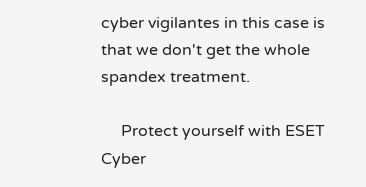cyber vigilantes in this case is that we don't get the whole spandex treatment.

     Protect yourself with ESET Cyber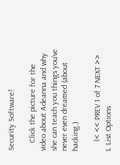Security Software!

    Click the picture for the video about Adeanna and why she can teach you things you've never even dreamed (about hacking.)

     l< << PREV 1 of 7 NEXT >>
L List Options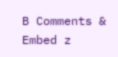B Comments & Embed z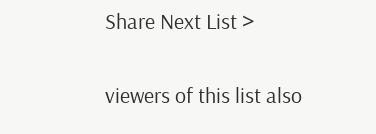Share Next List >

viewers of this list also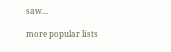saw...

more popular lists